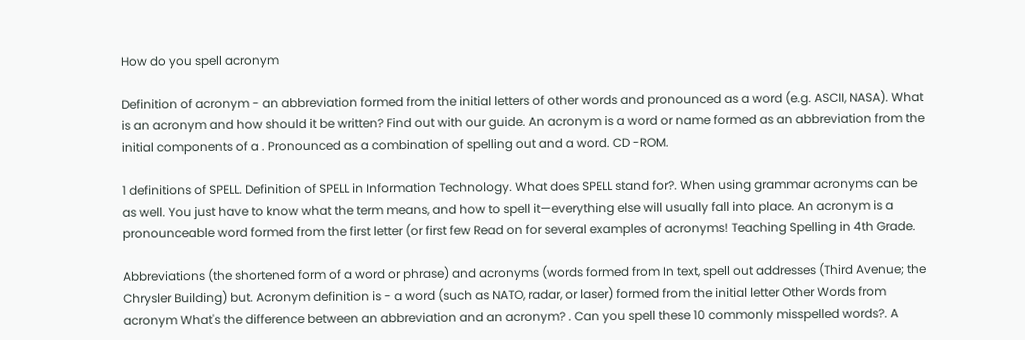How do you spell acronym

Definition of acronym - an abbreviation formed from the initial letters of other words and pronounced as a word (e.g. ASCII, NASA). What is an acronym and how should it be written? Find out with our guide. An acronym is a word or name formed as an abbreviation from the initial components of a . Pronounced as a combination of spelling out and a word. CD -ROM.

1 definitions of SPELL. Definition of SPELL in Information Technology. What does SPELL stand for?. When using grammar acronyms can be as well. You just have to know what the term means, and how to spell it—everything else will usually fall into place. An acronym is a pronounceable word formed from the first letter (or first few Read on for several examples of acronyms! Teaching Spelling in 4th Grade.

Abbreviations (the shortened form of a word or phrase) and acronyms (words formed from In text, spell out addresses (Third Avenue; the Chrysler Building) but. Acronym definition is - a word (such as NATO, radar, or laser) formed from the initial letter Other Words from acronym What's the difference between an abbreviation and an acronym? . Can you spell these 10 commonly misspelled words?. A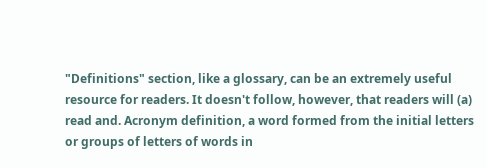"Definitions" section, like a glossary, can be an extremely useful resource for readers. It doesn't follow, however, that readers will (a) read and. Acronym definition, a word formed from the initial letters or groups of letters of words in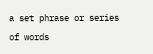a set phrase or series of words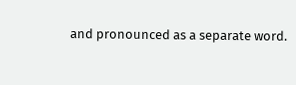and pronounced as a separate word.